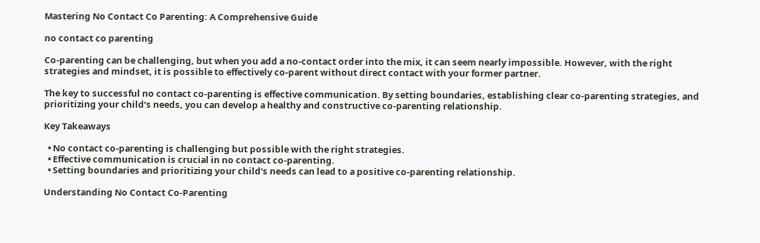Mastering No Contact Co Parenting: A Comprehensive Guide

no contact co parenting

Co-parenting can be challenging, but when you add a no-contact order into the mix, it can seem nearly impossible. However, with the right strategies and mindset, it is possible to effectively co-parent without direct contact with your former partner.

The key to successful no contact co-parenting is effective communication. By setting boundaries, establishing clear co-parenting strategies, and prioritizing your child’s needs, you can develop a healthy and constructive co-parenting relationship.

Key Takeaways

  • No contact co-parenting is challenging but possible with the right strategies.
  • Effective communication is crucial in no contact co-parenting.
  • Setting boundaries and prioritizing your child’s needs can lead to a positive co-parenting relationship.

Understanding No Contact Co-Parenting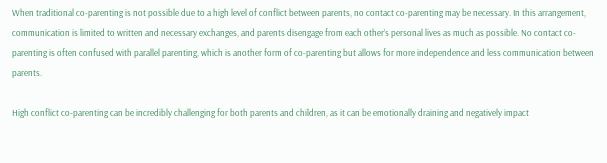When traditional co-parenting is not possible due to a high level of conflict between parents, no contact co-parenting may be necessary. In this arrangement, communication is limited to written and necessary exchanges, and parents disengage from each other’s personal lives as much as possible. No contact co-parenting is often confused with parallel parenting, which is another form of co-parenting but allows for more independence and less communication between parents.

High conflict co-parenting can be incredibly challenging for both parents and children, as it can be emotionally draining and negatively impact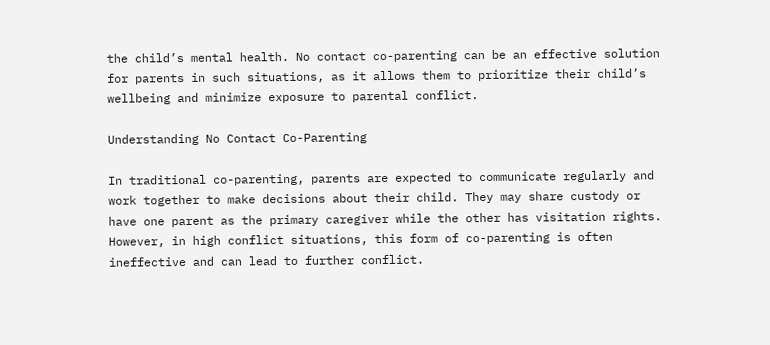the child’s mental health. No contact co-parenting can be an effective solution for parents in such situations, as it allows them to prioritize their child’s wellbeing and minimize exposure to parental conflict.

Understanding No Contact Co-Parenting

In traditional co-parenting, parents are expected to communicate regularly and work together to make decisions about their child. They may share custody or have one parent as the primary caregiver while the other has visitation rights. However, in high conflict situations, this form of co-parenting is often ineffective and can lead to further conflict.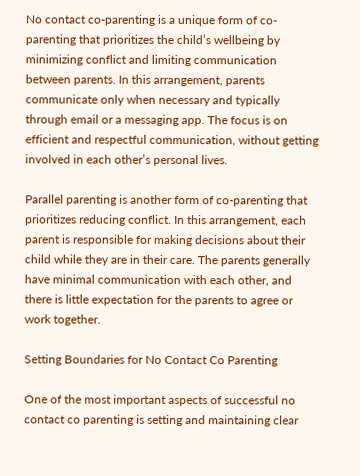No contact co-parenting is a unique form of co-parenting that prioritizes the child’s wellbeing by minimizing conflict and limiting communication between parents. In this arrangement, parents communicate only when necessary and typically through email or a messaging app. The focus is on efficient and respectful communication, without getting involved in each other’s personal lives.

Parallel parenting is another form of co-parenting that prioritizes reducing conflict. In this arrangement, each parent is responsible for making decisions about their child while they are in their care. The parents generally have minimal communication with each other, and there is little expectation for the parents to agree or work together.

Setting Boundaries for No Contact Co Parenting

One of the most important aspects of successful no contact co parenting is setting and maintaining clear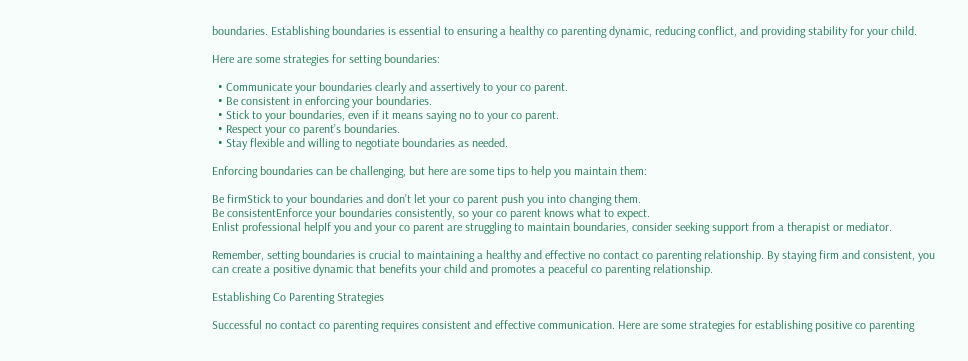boundaries. Establishing boundaries is essential to ensuring a healthy co parenting dynamic, reducing conflict, and providing stability for your child.

Here are some strategies for setting boundaries:

  • Communicate your boundaries clearly and assertively to your co parent.
  • Be consistent in enforcing your boundaries.
  • Stick to your boundaries, even if it means saying no to your co parent.
  • Respect your co parent’s boundaries.
  • Stay flexible and willing to negotiate boundaries as needed.

Enforcing boundaries can be challenging, but here are some tips to help you maintain them:

Be firmStick to your boundaries and don’t let your co parent push you into changing them.
Be consistentEnforce your boundaries consistently, so your co parent knows what to expect.
Enlist professional helpIf you and your co parent are struggling to maintain boundaries, consider seeking support from a therapist or mediator.

Remember, setting boundaries is crucial to maintaining a healthy and effective no contact co parenting relationship. By staying firm and consistent, you can create a positive dynamic that benefits your child and promotes a peaceful co parenting relationship.

Establishing Co Parenting Strategies

Successful no contact co parenting requires consistent and effective communication. Here are some strategies for establishing positive co parenting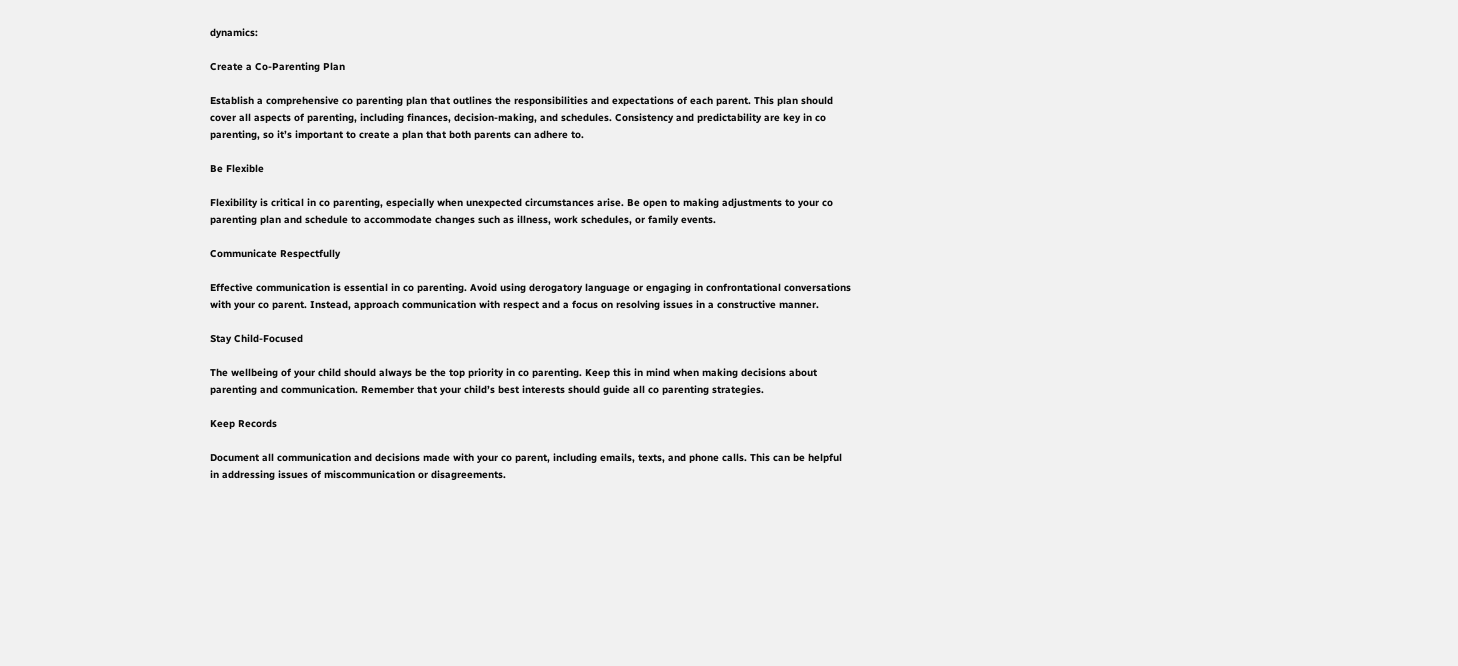dynamics:

Create a Co-Parenting Plan

Establish a comprehensive co parenting plan that outlines the responsibilities and expectations of each parent. This plan should cover all aspects of parenting, including finances, decision-making, and schedules. Consistency and predictability are key in co parenting, so it’s important to create a plan that both parents can adhere to.

Be Flexible

Flexibility is critical in co parenting, especially when unexpected circumstances arise. Be open to making adjustments to your co parenting plan and schedule to accommodate changes such as illness, work schedules, or family events.

Communicate Respectfully

Effective communication is essential in co parenting. Avoid using derogatory language or engaging in confrontational conversations with your co parent. Instead, approach communication with respect and a focus on resolving issues in a constructive manner.

Stay Child-Focused

The wellbeing of your child should always be the top priority in co parenting. Keep this in mind when making decisions about parenting and communication. Remember that your child’s best interests should guide all co parenting strategies.

Keep Records

Document all communication and decisions made with your co parent, including emails, texts, and phone calls. This can be helpful in addressing issues of miscommunication or disagreements.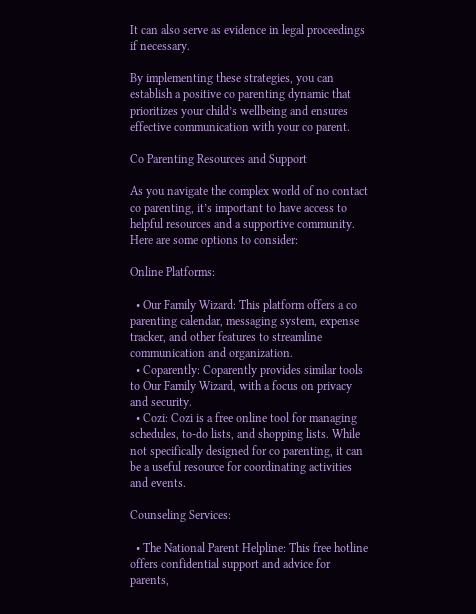It can also serve as evidence in legal proceedings if necessary.

By implementing these strategies, you can establish a positive co parenting dynamic that prioritizes your child’s wellbeing and ensures effective communication with your co parent.

Co Parenting Resources and Support

As you navigate the complex world of no contact co parenting, it’s important to have access to helpful resources and a supportive community. Here are some options to consider:

Online Platforms:

  • Our Family Wizard: This platform offers a co parenting calendar, messaging system, expense tracker, and other features to streamline communication and organization.
  • Coparently: Coparently provides similar tools to Our Family Wizard, with a focus on privacy and security.
  • Cozi: Cozi is a free online tool for managing schedules, to-do lists, and shopping lists. While not specifically designed for co parenting, it can be a useful resource for coordinating activities and events.

Counseling Services:

  • The National Parent Helpline: This free hotline offers confidential support and advice for parents,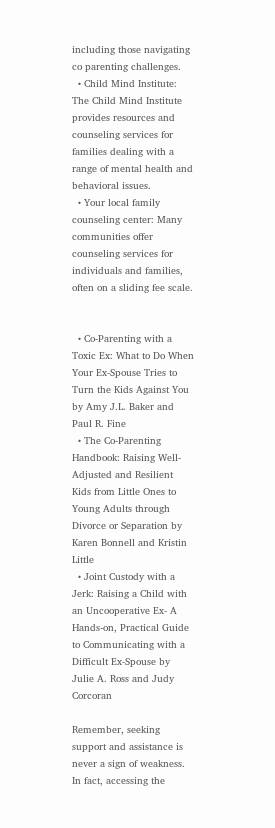including those navigating co parenting challenges.
  • Child Mind Institute: The Child Mind Institute provides resources and counseling services for families dealing with a range of mental health and behavioral issues.
  • Your local family counseling center: Many communities offer counseling services for individuals and families, often on a sliding fee scale.


  • Co-Parenting with a Toxic Ex: What to Do When Your Ex-Spouse Tries to Turn the Kids Against You by Amy J.L. Baker and Paul R. Fine
  • The Co-Parenting Handbook: Raising Well-Adjusted and Resilient Kids from Little Ones to Young Adults through Divorce or Separation by Karen Bonnell and Kristin Little
  • Joint Custody with a Jerk: Raising a Child with an Uncooperative Ex- A Hands-on, Practical Guide to Communicating with a Difficult Ex-Spouse by Julie A. Ross and Judy Corcoran

Remember, seeking support and assistance is never a sign of weakness. In fact, accessing the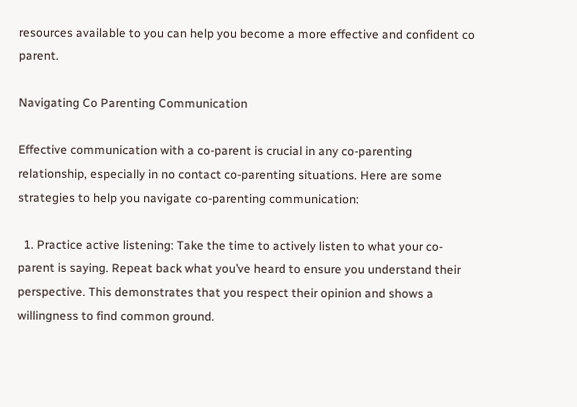resources available to you can help you become a more effective and confident co parent.

Navigating Co Parenting Communication

Effective communication with a co-parent is crucial in any co-parenting relationship, especially in no contact co-parenting situations. Here are some strategies to help you navigate co-parenting communication:

  1. Practice active listening: Take the time to actively listen to what your co-parent is saying. Repeat back what you’ve heard to ensure you understand their perspective. This demonstrates that you respect their opinion and shows a willingness to find common ground.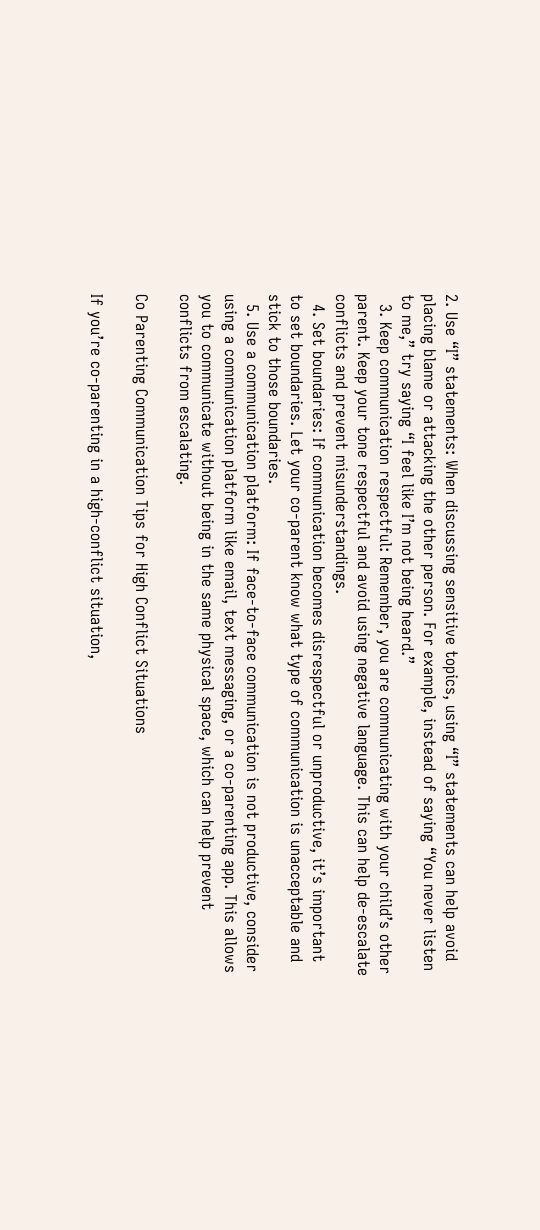2. Use “I” statements: When discussing sensitive topics, using “I” statements can help avoid placing blame or attacking the other person. For example, instead of saying “You never listen to me,” try saying “I feel like I’m not being heard.”
  3. Keep communication respectful: Remember, you are communicating with your child’s other parent. Keep your tone respectful and avoid using negative language. This can help de-escalate conflicts and prevent misunderstandings.
  4. Set boundaries: If communication becomes disrespectful or unproductive, it’s important to set boundaries. Let your co-parent know what type of communication is unacceptable and stick to those boundaries.
  5. Use a communication platform: If face-to-face communication is not productive, consider using a communication platform like email, text messaging, or a co-parenting app. This allows you to communicate without being in the same physical space, which can help prevent conflicts from escalating.

Co Parenting Communication Tips for High Conflict Situations

If you’re co-parenting in a high-conflict situation,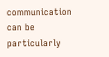communication can be particularly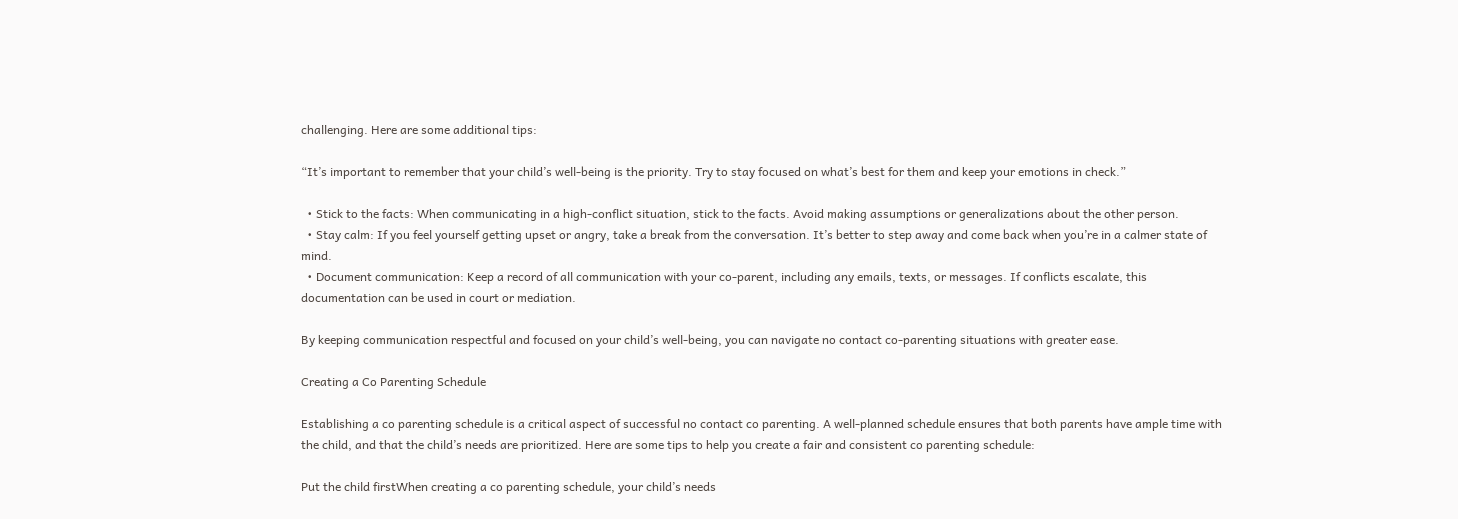challenging. Here are some additional tips:

“It’s important to remember that your child’s well-being is the priority. Try to stay focused on what’s best for them and keep your emotions in check.”

  • Stick to the facts: When communicating in a high-conflict situation, stick to the facts. Avoid making assumptions or generalizations about the other person.
  • Stay calm: If you feel yourself getting upset or angry, take a break from the conversation. It’s better to step away and come back when you’re in a calmer state of mind.
  • Document communication: Keep a record of all communication with your co-parent, including any emails, texts, or messages. If conflicts escalate, this documentation can be used in court or mediation.

By keeping communication respectful and focused on your child’s well-being, you can navigate no contact co-parenting situations with greater ease.

Creating a Co Parenting Schedule

Establishing a co parenting schedule is a critical aspect of successful no contact co parenting. A well-planned schedule ensures that both parents have ample time with the child, and that the child’s needs are prioritized. Here are some tips to help you create a fair and consistent co parenting schedule:

Put the child firstWhen creating a co parenting schedule, your child’s needs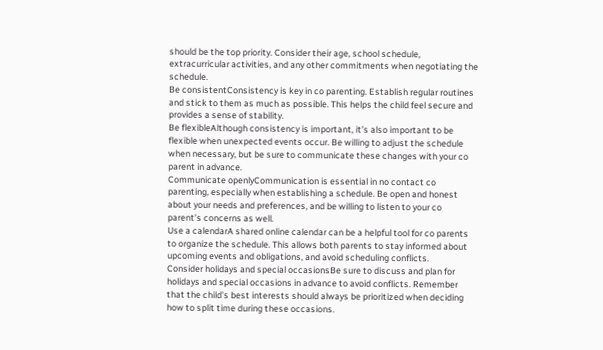should be the top priority. Consider their age, school schedule, extracurricular activities, and any other commitments when negotiating the schedule.
Be consistentConsistency is key in co parenting. Establish regular routines and stick to them as much as possible. This helps the child feel secure and provides a sense of stability.
Be flexibleAlthough consistency is important, it’s also important to be flexible when unexpected events occur. Be willing to adjust the schedule when necessary, but be sure to communicate these changes with your co parent in advance.
Communicate openlyCommunication is essential in no contact co parenting, especially when establishing a schedule. Be open and honest about your needs and preferences, and be willing to listen to your co parent’s concerns as well.
Use a calendarA shared online calendar can be a helpful tool for co parents to organize the schedule. This allows both parents to stay informed about upcoming events and obligations, and avoid scheduling conflicts.
Consider holidays and special occasionsBe sure to discuss and plan for holidays and special occasions in advance to avoid conflicts. Remember that the child’s best interests should always be prioritized when deciding how to split time during these occasions.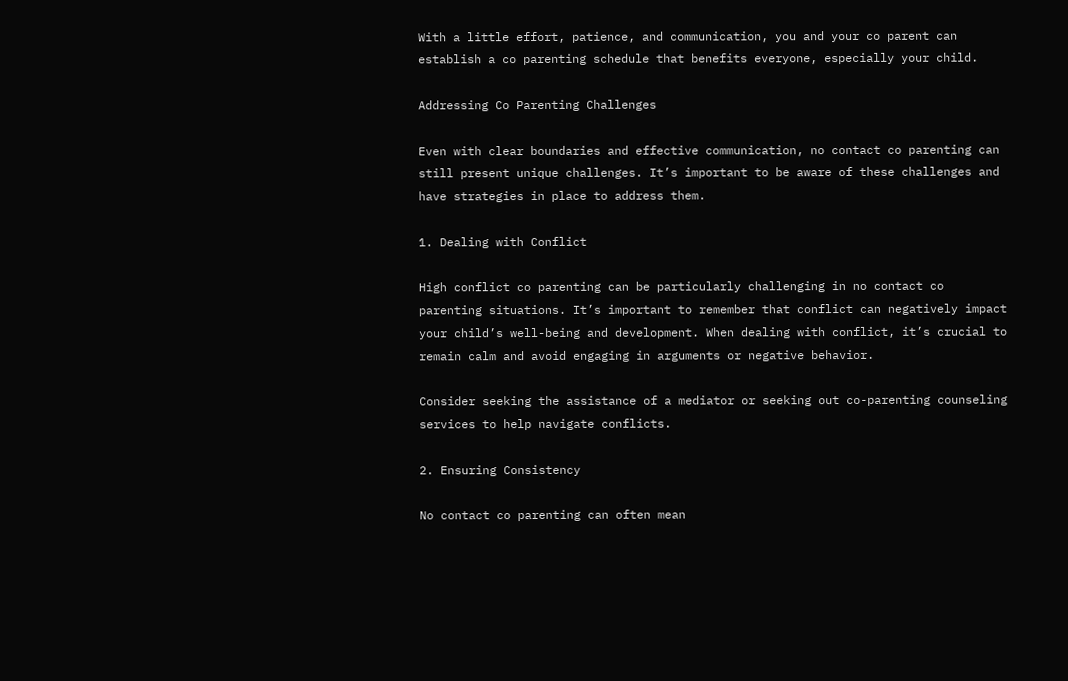With a little effort, patience, and communication, you and your co parent can establish a co parenting schedule that benefits everyone, especially your child.

Addressing Co Parenting Challenges

Even with clear boundaries and effective communication, no contact co parenting can still present unique challenges. It’s important to be aware of these challenges and have strategies in place to address them.

1. Dealing with Conflict

High conflict co parenting can be particularly challenging in no contact co parenting situations. It’s important to remember that conflict can negatively impact your child’s well-being and development. When dealing with conflict, it’s crucial to remain calm and avoid engaging in arguments or negative behavior.

Consider seeking the assistance of a mediator or seeking out co-parenting counseling services to help navigate conflicts.

2. Ensuring Consistency

No contact co parenting can often mean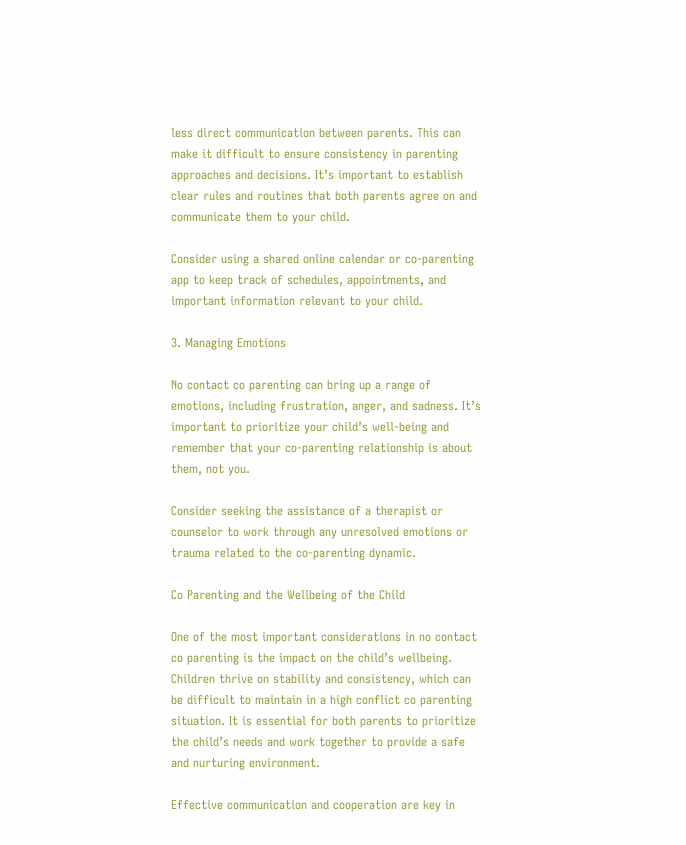less direct communication between parents. This can make it difficult to ensure consistency in parenting approaches and decisions. It’s important to establish clear rules and routines that both parents agree on and communicate them to your child.

Consider using a shared online calendar or co-parenting app to keep track of schedules, appointments, and important information relevant to your child.

3. Managing Emotions

No contact co parenting can bring up a range of emotions, including frustration, anger, and sadness. It’s important to prioritize your child’s well-being and remember that your co-parenting relationship is about them, not you.

Consider seeking the assistance of a therapist or counselor to work through any unresolved emotions or trauma related to the co-parenting dynamic.

Co Parenting and the Wellbeing of the Child

One of the most important considerations in no contact co parenting is the impact on the child’s wellbeing. Children thrive on stability and consistency, which can be difficult to maintain in a high conflict co parenting situation. It is essential for both parents to prioritize the child’s needs and work together to provide a safe and nurturing environment.

Effective communication and cooperation are key in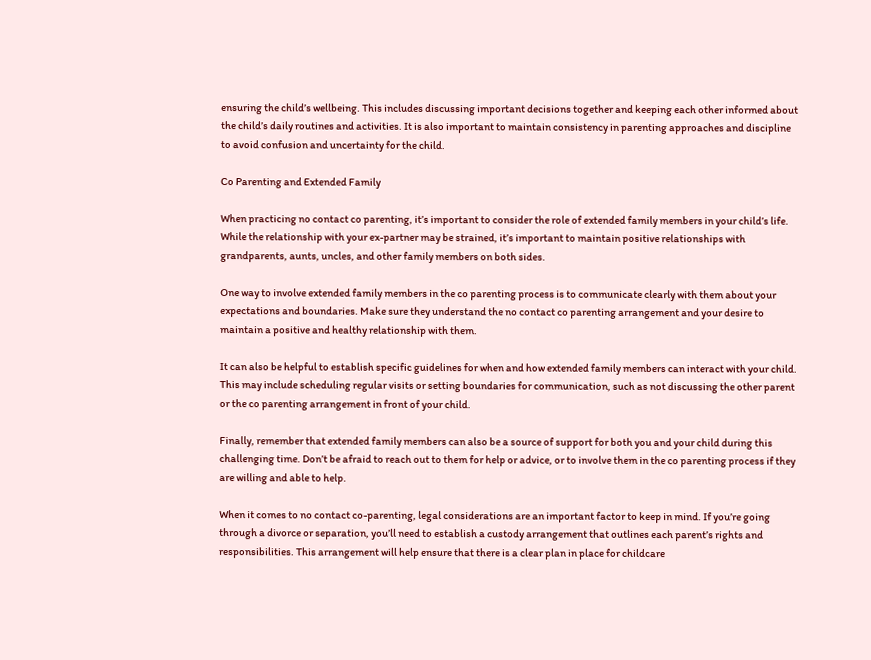ensuring the child’s wellbeing. This includes discussing important decisions together and keeping each other informed about the child’s daily routines and activities. It is also important to maintain consistency in parenting approaches and discipline to avoid confusion and uncertainty for the child.

Co Parenting and Extended Family

When practicing no contact co parenting, it’s important to consider the role of extended family members in your child’s life. While the relationship with your ex-partner may be strained, it’s important to maintain positive relationships with grandparents, aunts, uncles, and other family members on both sides.

One way to involve extended family members in the co parenting process is to communicate clearly with them about your expectations and boundaries. Make sure they understand the no contact co parenting arrangement and your desire to maintain a positive and healthy relationship with them.

It can also be helpful to establish specific guidelines for when and how extended family members can interact with your child. This may include scheduling regular visits or setting boundaries for communication, such as not discussing the other parent or the co parenting arrangement in front of your child.

Finally, remember that extended family members can also be a source of support for both you and your child during this challenging time. Don’t be afraid to reach out to them for help or advice, or to involve them in the co parenting process if they are willing and able to help.

When it comes to no contact co-parenting, legal considerations are an important factor to keep in mind. If you’re going through a divorce or separation, you’ll need to establish a custody arrangement that outlines each parent’s rights and responsibilities. This arrangement will help ensure that there is a clear plan in place for childcare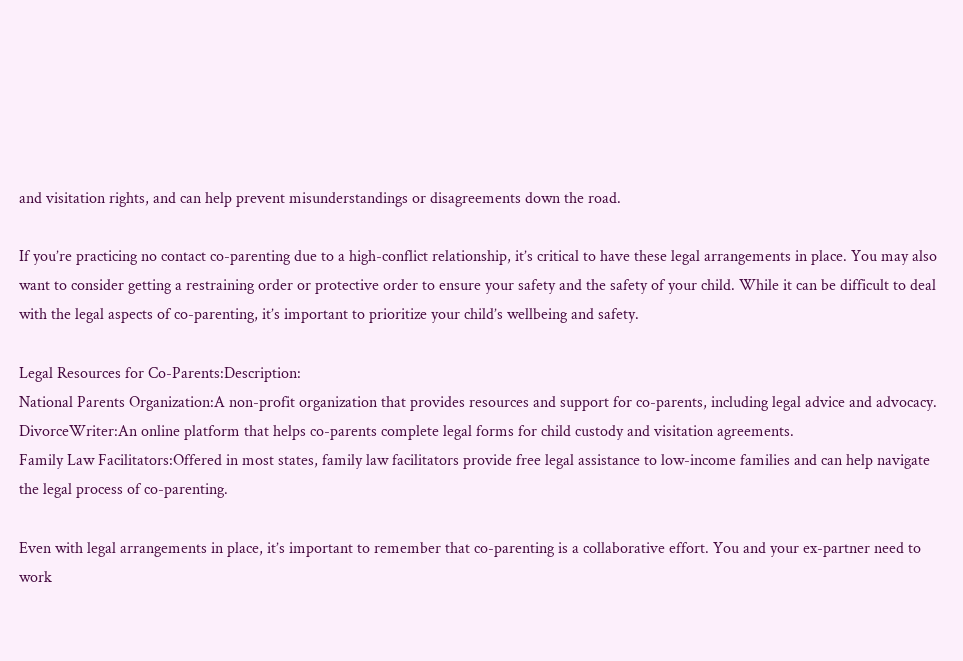and visitation rights, and can help prevent misunderstandings or disagreements down the road.

If you’re practicing no contact co-parenting due to a high-conflict relationship, it’s critical to have these legal arrangements in place. You may also want to consider getting a restraining order or protective order to ensure your safety and the safety of your child. While it can be difficult to deal with the legal aspects of co-parenting, it’s important to prioritize your child’s wellbeing and safety.

Legal Resources for Co-Parents:Description:
National Parents Organization:A non-profit organization that provides resources and support for co-parents, including legal advice and advocacy.
DivorceWriter:An online platform that helps co-parents complete legal forms for child custody and visitation agreements.
Family Law Facilitators:Offered in most states, family law facilitators provide free legal assistance to low-income families and can help navigate the legal process of co-parenting.

Even with legal arrangements in place, it’s important to remember that co-parenting is a collaborative effort. You and your ex-partner need to work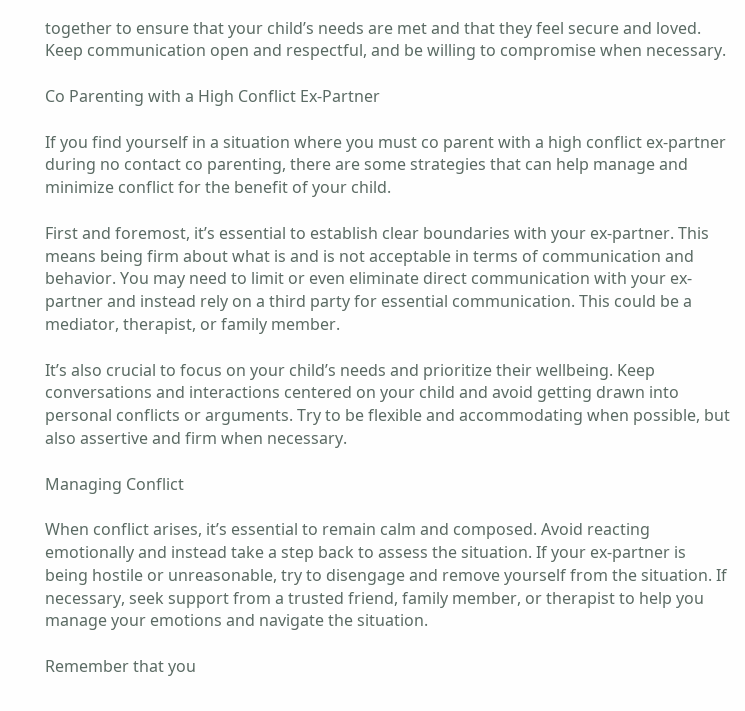together to ensure that your child’s needs are met and that they feel secure and loved. Keep communication open and respectful, and be willing to compromise when necessary.

Co Parenting with a High Conflict Ex-Partner

If you find yourself in a situation where you must co parent with a high conflict ex-partner during no contact co parenting, there are some strategies that can help manage and minimize conflict for the benefit of your child.

First and foremost, it’s essential to establish clear boundaries with your ex-partner. This means being firm about what is and is not acceptable in terms of communication and behavior. You may need to limit or even eliminate direct communication with your ex-partner and instead rely on a third party for essential communication. This could be a mediator, therapist, or family member.

It’s also crucial to focus on your child’s needs and prioritize their wellbeing. Keep conversations and interactions centered on your child and avoid getting drawn into personal conflicts or arguments. Try to be flexible and accommodating when possible, but also assertive and firm when necessary.

Managing Conflict

When conflict arises, it’s essential to remain calm and composed. Avoid reacting emotionally and instead take a step back to assess the situation. If your ex-partner is being hostile or unreasonable, try to disengage and remove yourself from the situation. If necessary, seek support from a trusted friend, family member, or therapist to help you manage your emotions and navigate the situation.

Remember that you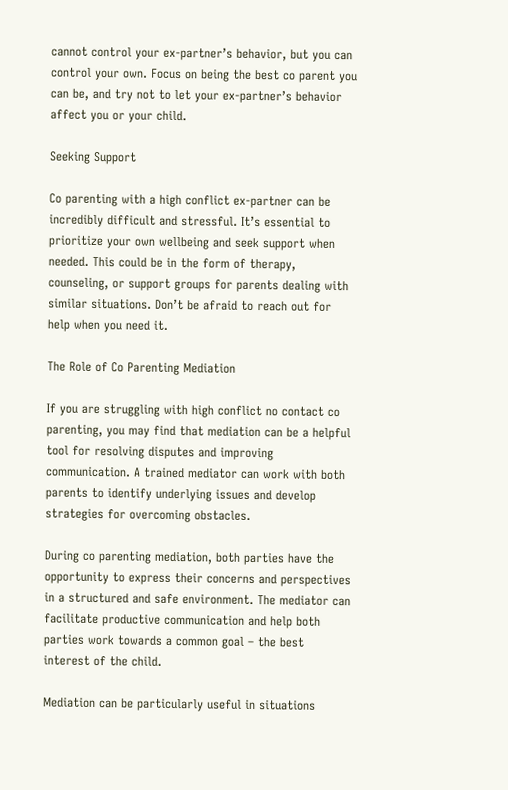cannot control your ex-partner’s behavior, but you can control your own. Focus on being the best co parent you can be, and try not to let your ex-partner’s behavior affect you or your child.

Seeking Support

Co parenting with a high conflict ex-partner can be incredibly difficult and stressful. It’s essential to prioritize your own wellbeing and seek support when needed. This could be in the form of therapy, counseling, or support groups for parents dealing with similar situations. Don’t be afraid to reach out for help when you need it.

The Role of Co Parenting Mediation

If you are struggling with high conflict no contact co parenting, you may find that mediation can be a helpful tool for resolving disputes and improving communication. A trained mediator can work with both parents to identify underlying issues and develop strategies for overcoming obstacles.

During co parenting mediation, both parties have the opportunity to express their concerns and perspectives in a structured and safe environment. The mediator can facilitate productive communication and help both parties work towards a common goal – the best interest of the child.

Mediation can be particularly useful in situations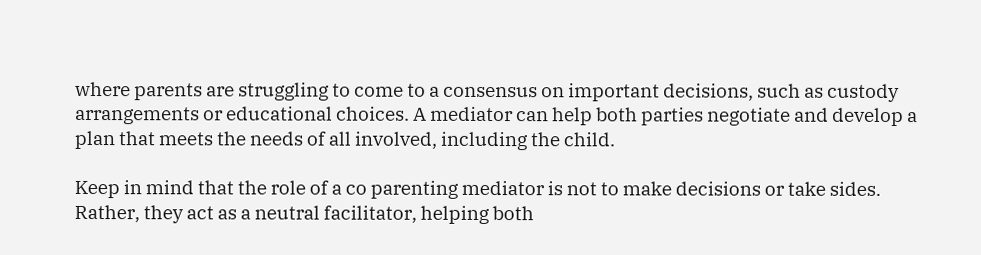where parents are struggling to come to a consensus on important decisions, such as custody arrangements or educational choices. A mediator can help both parties negotiate and develop a plan that meets the needs of all involved, including the child.

Keep in mind that the role of a co parenting mediator is not to make decisions or take sides. Rather, they act as a neutral facilitator, helping both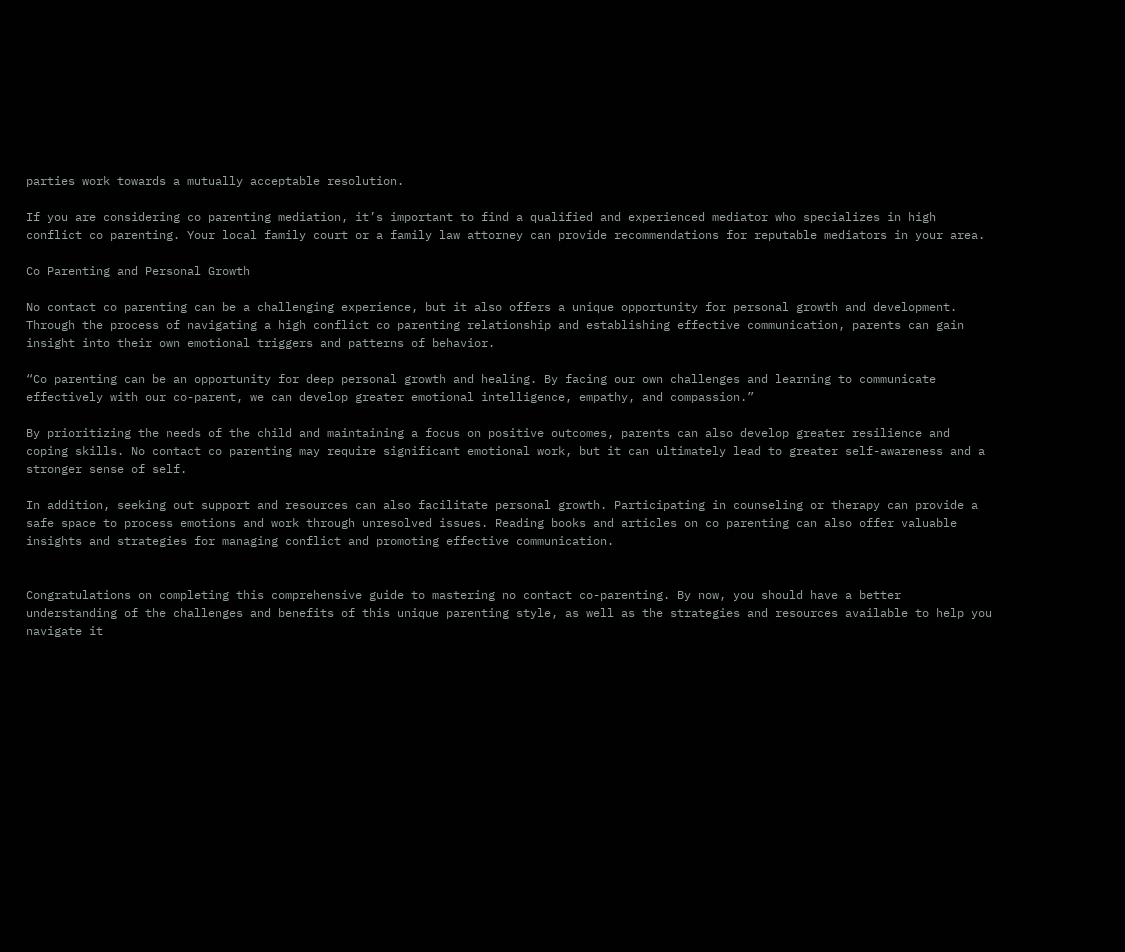parties work towards a mutually acceptable resolution.

If you are considering co parenting mediation, it’s important to find a qualified and experienced mediator who specializes in high conflict co parenting. Your local family court or a family law attorney can provide recommendations for reputable mediators in your area.

Co Parenting and Personal Growth

No contact co parenting can be a challenging experience, but it also offers a unique opportunity for personal growth and development. Through the process of navigating a high conflict co parenting relationship and establishing effective communication, parents can gain insight into their own emotional triggers and patterns of behavior.

“Co parenting can be an opportunity for deep personal growth and healing. By facing our own challenges and learning to communicate effectively with our co-parent, we can develop greater emotional intelligence, empathy, and compassion.”

By prioritizing the needs of the child and maintaining a focus on positive outcomes, parents can also develop greater resilience and coping skills. No contact co parenting may require significant emotional work, but it can ultimately lead to greater self-awareness and a stronger sense of self.

In addition, seeking out support and resources can also facilitate personal growth. Participating in counseling or therapy can provide a safe space to process emotions and work through unresolved issues. Reading books and articles on co parenting can also offer valuable insights and strategies for managing conflict and promoting effective communication.


Congratulations on completing this comprehensive guide to mastering no contact co-parenting. By now, you should have a better understanding of the challenges and benefits of this unique parenting style, as well as the strategies and resources available to help you navigate it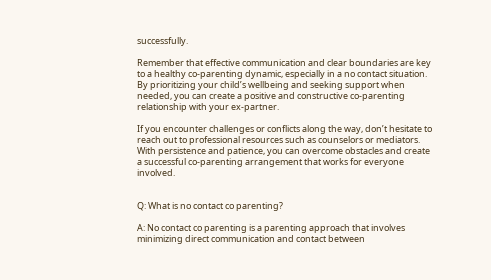successfully.

Remember that effective communication and clear boundaries are key to a healthy co-parenting dynamic, especially in a no contact situation. By prioritizing your child’s wellbeing and seeking support when needed, you can create a positive and constructive co-parenting relationship with your ex-partner.

If you encounter challenges or conflicts along the way, don’t hesitate to reach out to professional resources such as counselors or mediators. With persistence and patience, you can overcome obstacles and create a successful co-parenting arrangement that works for everyone involved.


Q: What is no contact co parenting?

A: No contact co parenting is a parenting approach that involves minimizing direct communication and contact between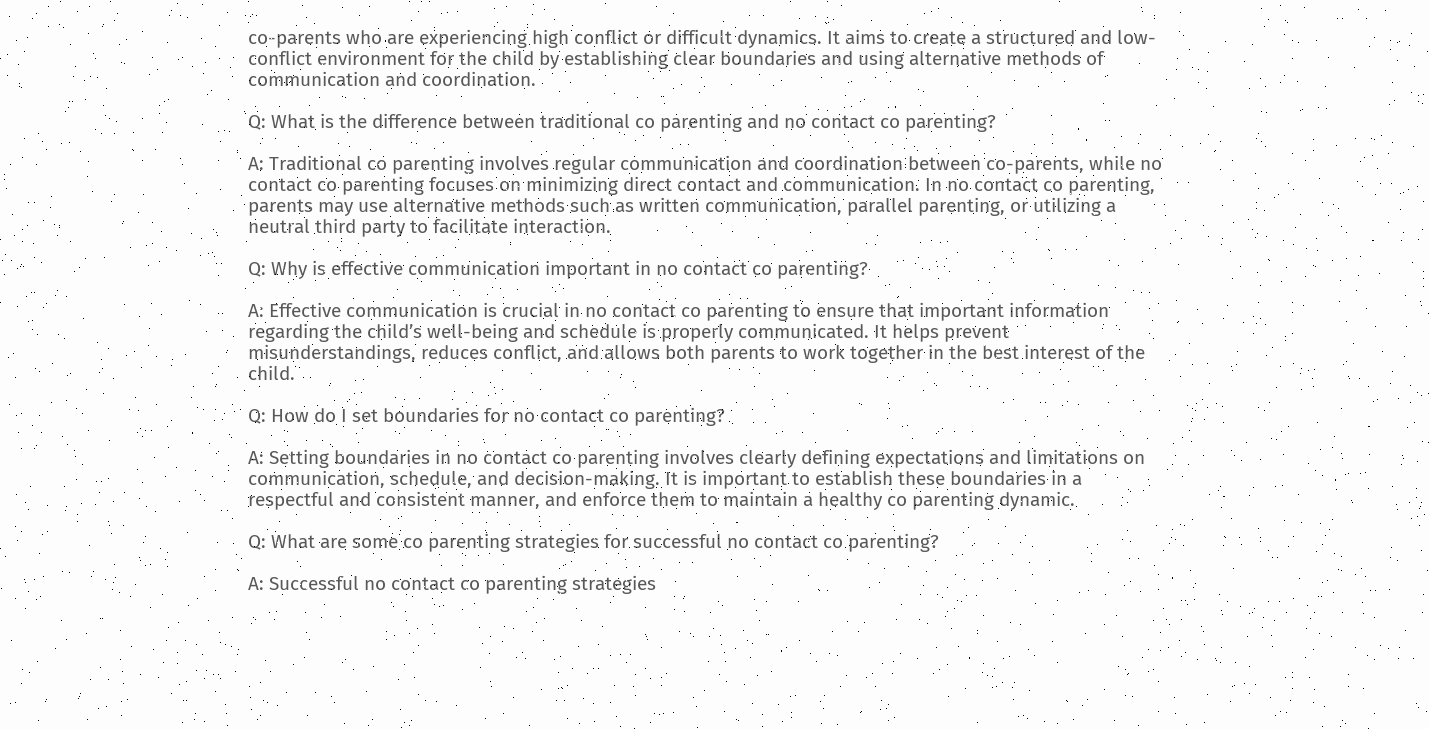co-parents who are experiencing high conflict or difficult dynamics. It aims to create a structured and low-conflict environment for the child by establishing clear boundaries and using alternative methods of communication and coordination.

Q: What is the difference between traditional co parenting and no contact co parenting?

A: Traditional co parenting involves regular communication and coordination between co-parents, while no contact co parenting focuses on minimizing direct contact and communication. In no contact co parenting, parents may use alternative methods such as written communication, parallel parenting, or utilizing a neutral third party to facilitate interaction.

Q: Why is effective communication important in no contact co parenting?

A: Effective communication is crucial in no contact co parenting to ensure that important information regarding the child’s well-being and schedule is properly communicated. It helps prevent misunderstandings, reduces conflict, and allows both parents to work together in the best interest of the child.

Q: How do I set boundaries for no contact co parenting?

A: Setting boundaries in no contact co parenting involves clearly defining expectations and limitations on communication, schedule, and decision-making. It is important to establish these boundaries in a respectful and consistent manner, and enforce them to maintain a healthy co parenting dynamic.

Q: What are some co parenting strategies for successful no contact co parenting?

A: Successful no contact co parenting strategies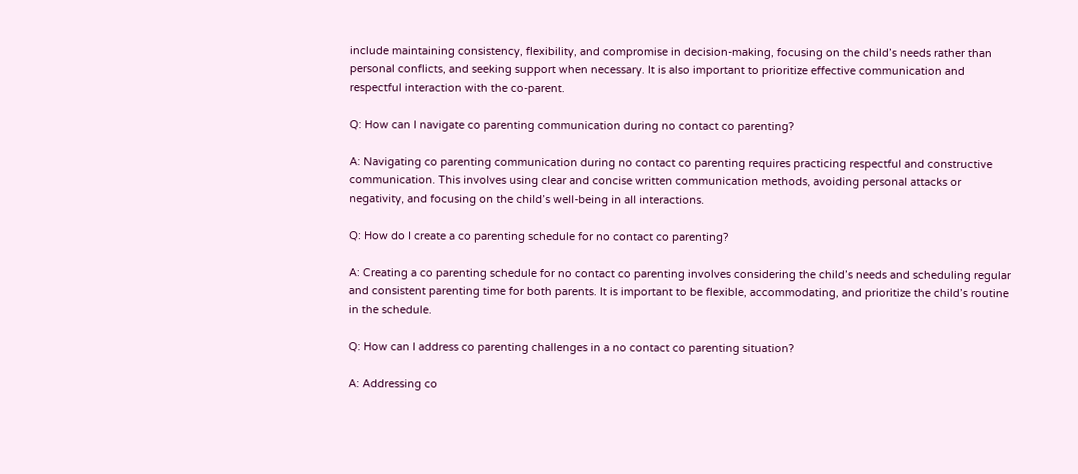include maintaining consistency, flexibility, and compromise in decision-making, focusing on the child’s needs rather than personal conflicts, and seeking support when necessary. It is also important to prioritize effective communication and respectful interaction with the co-parent.

Q: How can I navigate co parenting communication during no contact co parenting?

A: Navigating co parenting communication during no contact co parenting requires practicing respectful and constructive communication. This involves using clear and concise written communication methods, avoiding personal attacks or negativity, and focusing on the child’s well-being in all interactions.

Q: How do I create a co parenting schedule for no contact co parenting?

A: Creating a co parenting schedule for no contact co parenting involves considering the child’s needs and scheduling regular and consistent parenting time for both parents. It is important to be flexible, accommodating, and prioritize the child’s routine in the schedule.

Q: How can I address co parenting challenges in a no contact co parenting situation?

A: Addressing co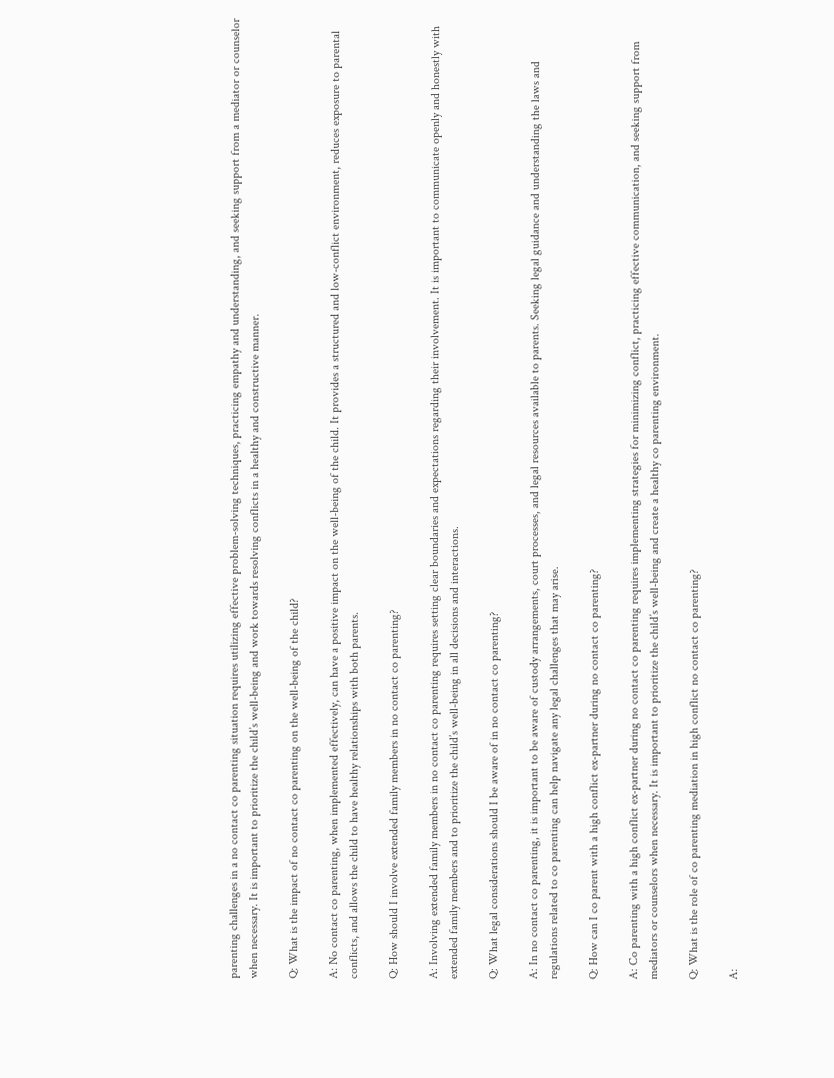parenting challenges in a no contact co parenting situation requires utilizing effective problem-solving techniques, practicing empathy and understanding, and seeking support from a mediator or counselor when necessary. It is important to prioritize the child’s well-being and work towards resolving conflicts in a healthy and constructive manner.

Q: What is the impact of no contact co parenting on the well-being of the child?

A: No contact co parenting, when implemented effectively, can have a positive impact on the well-being of the child. It provides a structured and low-conflict environment, reduces exposure to parental conflicts, and allows the child to have healthy relationships with both parents.

Q: How should I involve extended family members in no contact co parenting?

A: Involving extended family members in no contact co parenting requires setting clear boundaries and expectations regarding their involvement. It is important to communicate openly and honestly with extended family members and to prioritize the child’s well-being in all decisions and interactions.

Q: What legal considerations should I be aware of in no contact co parenting?

A: In no contact co parenting, it is important to be aware of custody arrangements, court processes, and legal resources available to parents. Seeking legal guidance and understanding the laws and regulations related to co parenting can help navigate any legal challenges that may arise.

Q: How can I co parent with a high conflict ex-partner during no contact co parenting?

A: Co parenting with a high conflict ex-partner during no contact co parenting requires implementing strategies for minimizing conflict, practicing effective communication, and seeking support from mediators or counselors when necessary. It is important to prioritize the child’s well-being and create a healthy co parenting environment.

Q: What is the role of co parenting mediation in high conflict no contact co parenting?

A: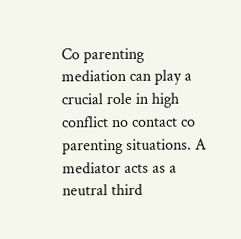Co parenting mediation can play a crucial role in high conflict no contact co parenting situations. A mediator acts as a neutral third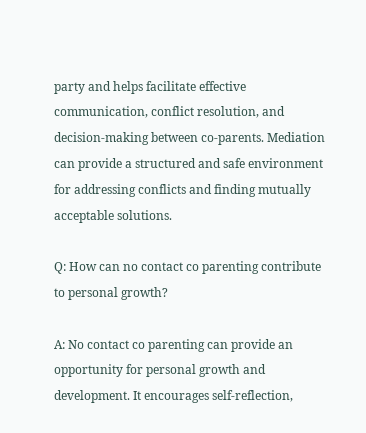party and helps facilitate effective communication, conflict resolution, and decision-making between co-parents. Mediation can provide a structured and safe environment for addressing conflicts and finding mutually acceptable solutions.

Q: How can no contact co parenting contribute to personal growth?

A: No contact co parenting can provide an opportunity for personal growth and development. It encourages self-reflection,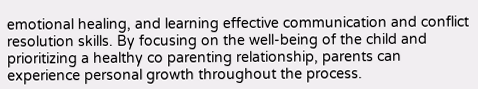emotional healing, and learning effective communication and conflict resolution skills. By focusing on the well-being of the child and prioritizing a healthy co parenting relationship, parents can experience personal growth throughout the process.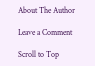About The Author

Leave a Comment

Scroll to Top